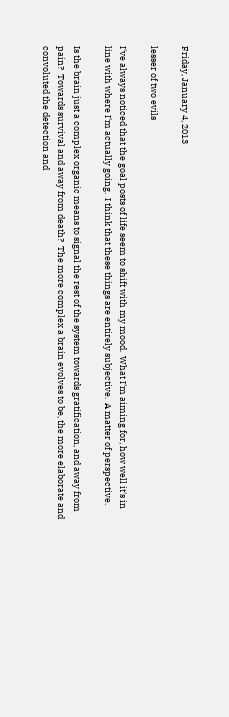Friday, January 4, 2013

lesser of two evils

I've always noticed that the goal posts of life seem to shift with my mood.  What I'm aiming for, how well it's in line with where I'm actually going.  I think that these things are entirely subjective.  A matter of perspective.

Is the brain just a complex organic means to signal the rest of the system towards gratification, and away from pain?  Towards survival and away from death?  The more complex a brain evolves to be, the more elaborate and convoluted the detection and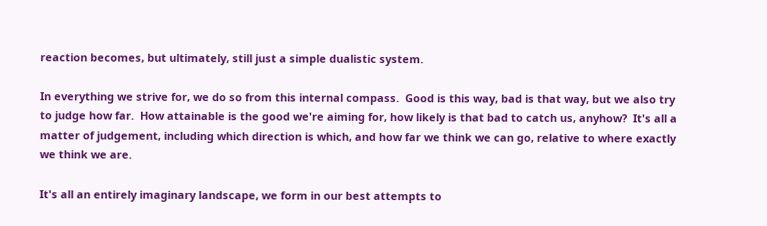reaction becomes, but ultimately, still just a simple dualistic system.

In everything we strive for, we do so from this internal compass.  Good is this way, bad is that way, but we also try to judge how far.  How attainable is the good we're aiming for, how likely is that bad to catch us, anyhow?  It's all a matter of judgement, including which direction is which, and how far we think we can go, relative to where exactly we think we are.

It's all an entirely imaginary landscape, we form in our best attempts to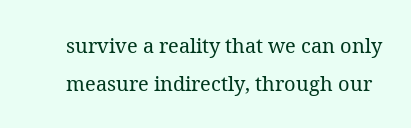survive a reality that we can only measure indirectly, through our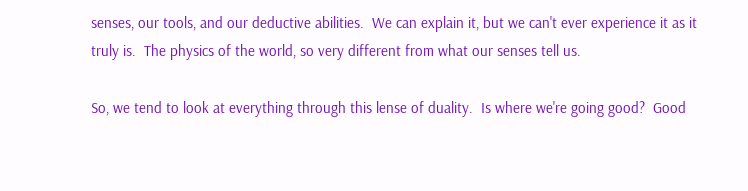senses, our tools, and our deductive abilities.  We can explain it, but we can't ever experience it as it truly is.  The physics of the world, so very different from what our senses tell us.

So, we tend to look at everything through this lense of duality.  Is where we're going good?  Good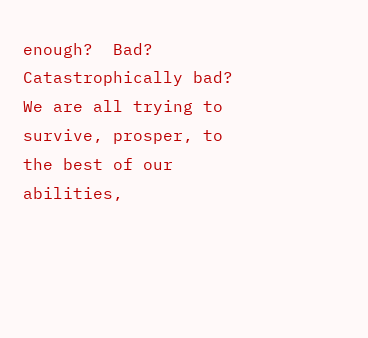enough?  Bad?  Catastrophically bad?   We are all trying to survive, prosper, to the best of our abilities,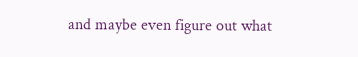and maybe even figure out what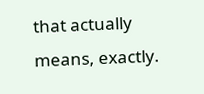that actually means, exactly.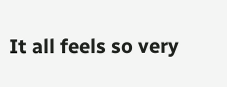It all feels so very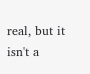real, but it isn't a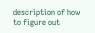description of how to figure out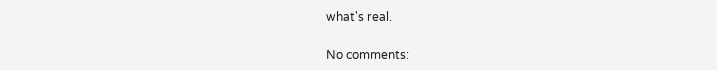what's real.

No comments: